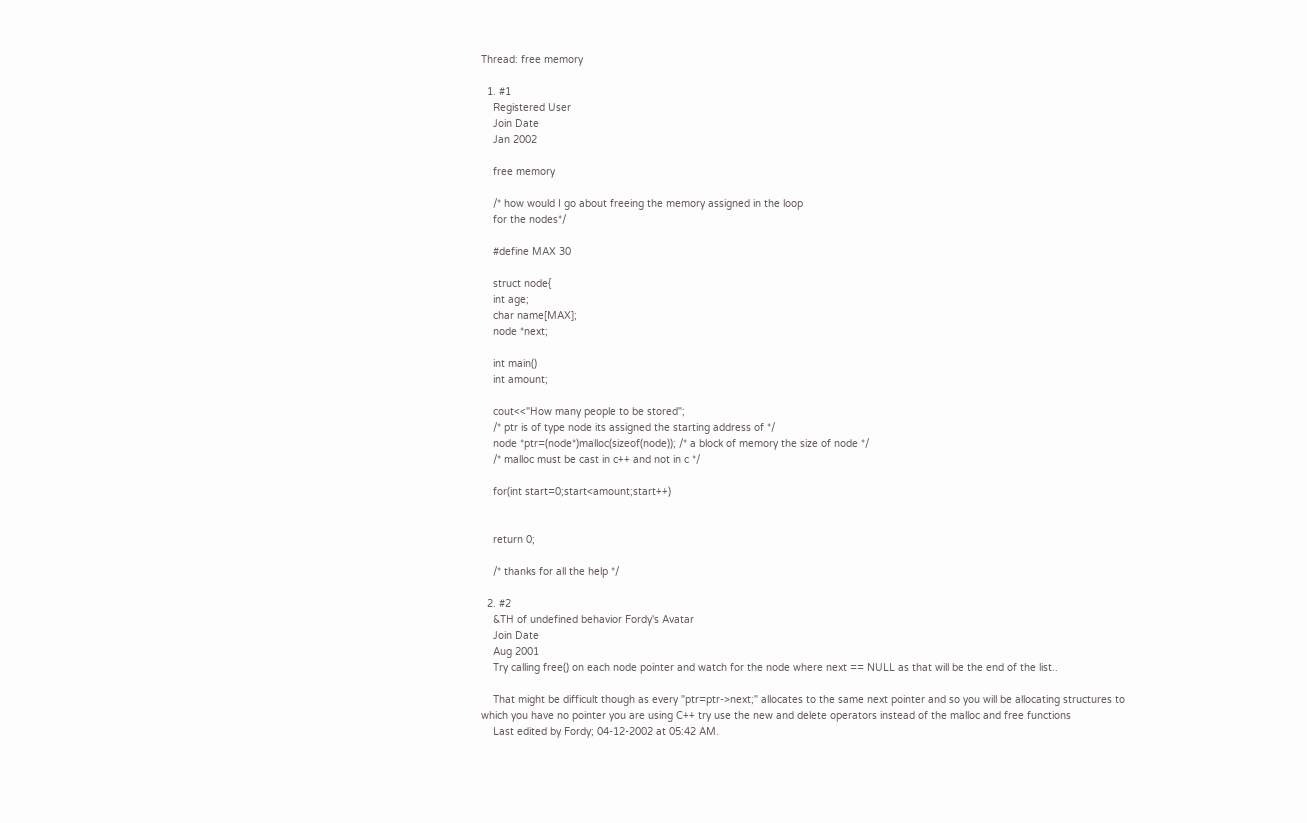Thread: free memory

  1. #1
    Registered User
    Join Date
    Jan 2002

    free memory

    /* how would I go about freeing the memory assigned in the loop
    for the nodes*/

    #define MAX 30

    struct node{
    int age;
    char name[MAX];
    node *next;

    int main()
    int amount;

    cout<<"How many people to be stored";
    /* ptr is of type node its assigned the starting address of */
    node *ptr=(node*)malloc(sizeof(node)); /* a block of memory the size of node */
    /* malloc must be cast in c++ and not in c */

    for(int start=0;start<amount;start++)


    return 0;

    /* thanks for all the help */

  2. #2
    &TH of undefined behavior Fordy's Avatar
    Join Date
    Aug 2001
    Try calling free() on each node pointer and watch for the node where next == NULL as that will be the end of the list..

    That might be difficult though as every "ptr=ptr->next;" allocates to the same next pointer and so you will be allocating structures to which you have no pointer you are using C++ try use the new and delete operators instead of the malloc and free functions
    Last edited by Fordy; 04-12-2002 at 05:42 AM.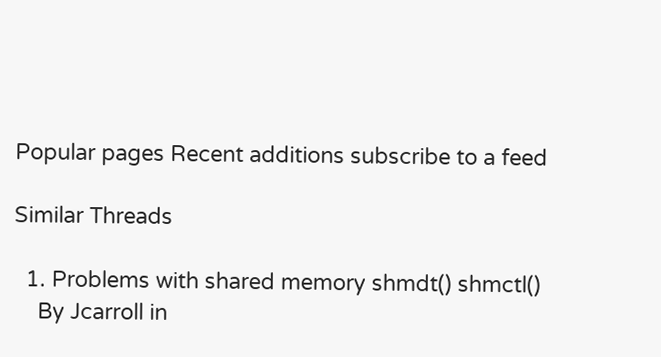Popular pages Recent additions subscribe to a feed

Similar Threads

  1. Problems with shared memory shmdt() shmctl()
    By Jcarroll in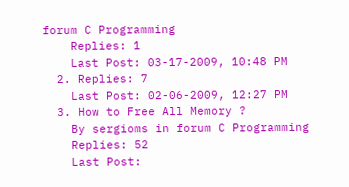forum C Programming
    Replies: 1
    Last Post: 03-17-2009, 10:48 PM
  2. Replies: 7
    Last Post: 02-06-2009, 12:27 PM
  3. How to Free All Memory ?
    By sergioms in forum C Programming
    Replies: 52
    Last Post: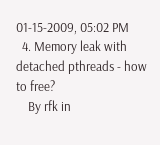01-15-2009, 05:02 PM
  4. Memory leak with detached pthreads - how to free?
    By rfk in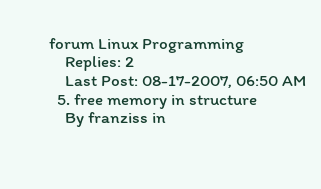forum Linux Programming
    Replies: 2
    Last Post: 08-17-2007, 06:50 AM
  5. free memory in structure
    By franziss in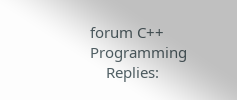forum C++ Programming
    Replies: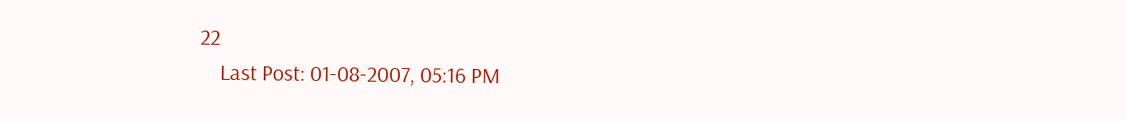22
    Last Post: 01-08-2007, 05:16 PM